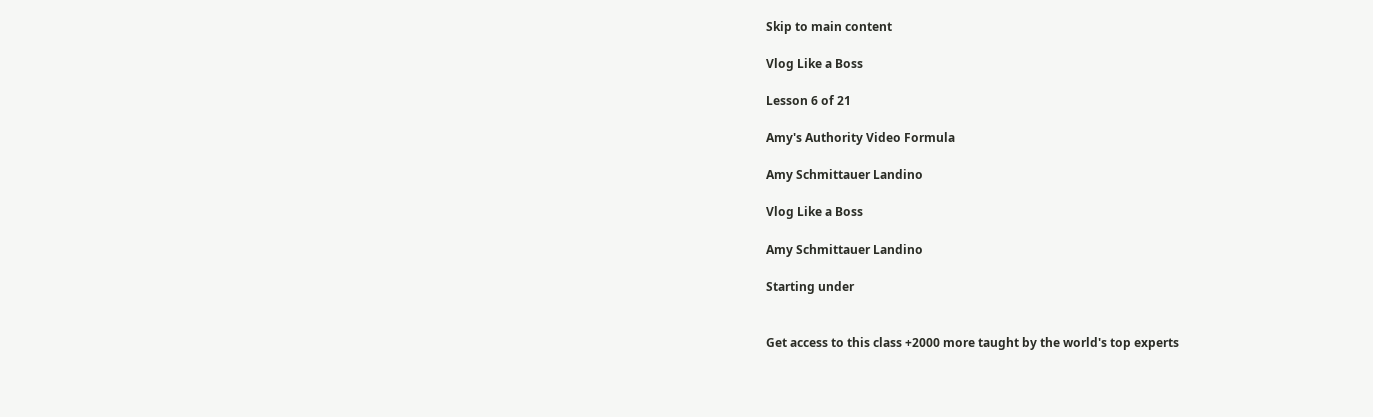Skip to main content

Vlog Like a Boss

Lesson 6 of 21

Amy's Authority Video Formula

Amy Schmittauer Landino

Vlog Like a Boss

Amy Schmittauer Landino

Starting under


Get access to this class +2000 more taught by the world's top experts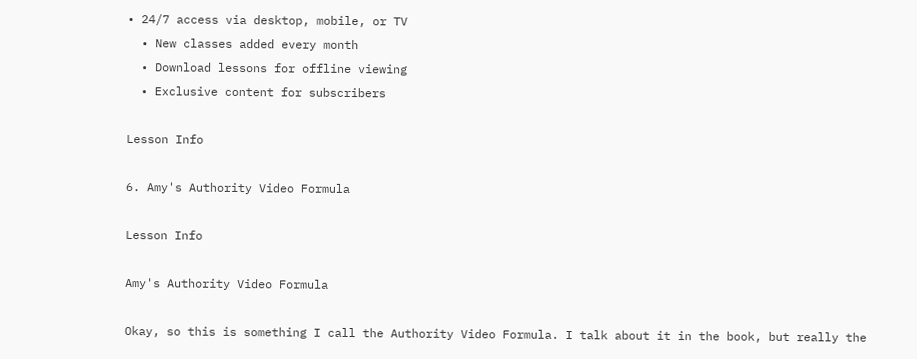• 24/7 access via desktop, mobile, or TV
  • New classes added every month
  • Download lessons for offline viewing
  • Exclusive content for subscribers

Lesson Info

6. Amy's Authority Video Formula

Lesson Info

Amy's Authority Video Formula

Okay, so this is something I call the Authority Video Formula. I talk about it in the book, but really the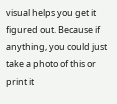visual helps you get it figured out. Because if anything, you could just take a photo of this or print it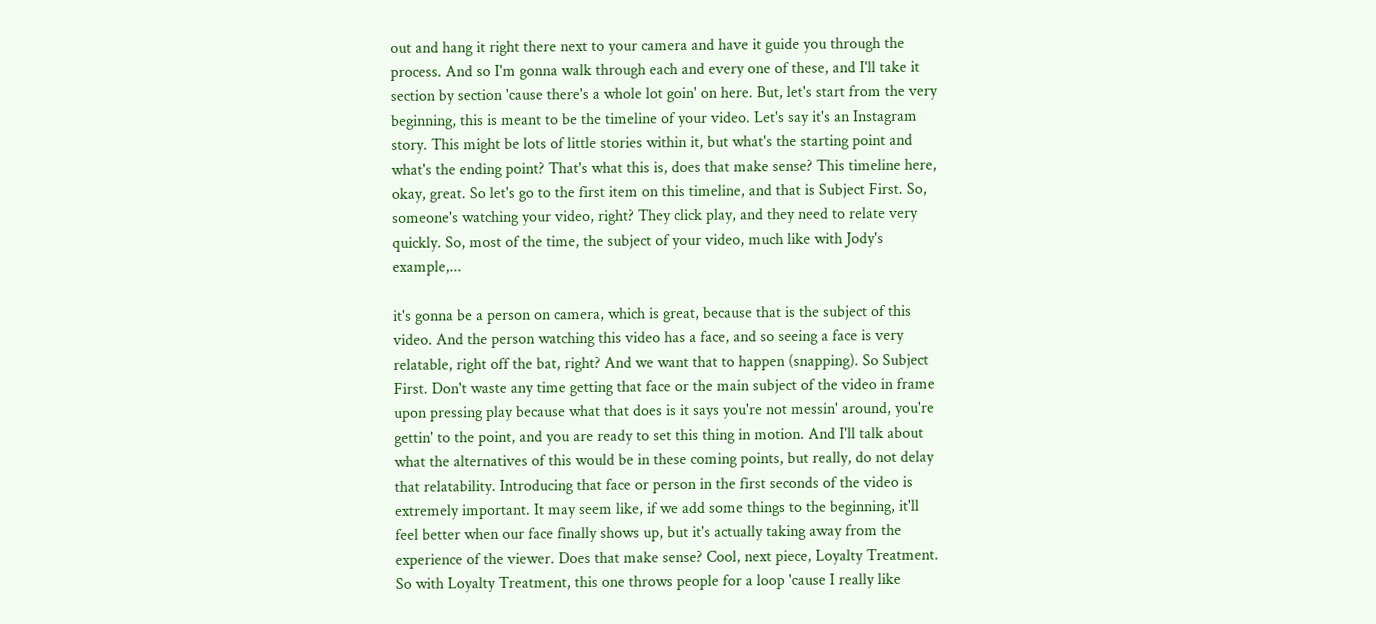out and hang it right there next to your camera and have it guide you through the process. And so I'm gonna walk through each and every one of these, and I'll take it section by section 'cause there's a whole lot goin' on here. But, let's start from the very beginning, this is meant to be the timeline of your video. Let's say it's an Instagram story. This might be lots of little stories within it, but what's the starting point and what's the ending point? That's what this is, does that make sense? This timeline here, okay, great. So let's go to the first item on this timeline, and that is Subject First. So, someone's watching your video, right? They click play, and they need to relate very quickly. So, most of the time, the subject of your video, much like with Jody's example,...

it's gonna be a person on camera, which is great, because that is the subject of this video. And the person watching this video has a face, and so seeing a face is very relatable, right off the bat, right? And we want that to happen (snapping). So Subject First. Don't waste any time getting that face or the main subject of the video in frame upon pressing play because what that does is it says you're not messin' around, you're gettin' to the point, and you are ready to set this thing in motion. And I'll talk about what the alternatives of this would be in these coming points, but really, do not delay that relatability. Introducing that face or person in the first seconds of the video is extremely important. It may seem like, if we add some things to the beginning, it'll feel better when our face finally shows up, but it's actually taking away from the experience of the viewer. Does that make sense? Cool, next piece, Loyalty Treatment. So with Loyalty Treatment, this one throws people for a loop 'cause I really like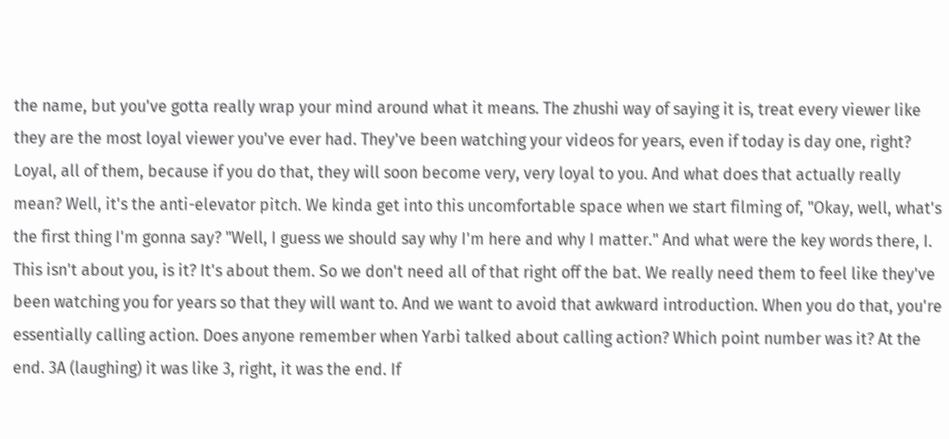the name, but you've gotta really wrap your mind around what it means. The zhushi way of saying it is, treat every viewer like they are the most loyal viewer you've ever had. They've been watching your videos for years, even if today is day one, right? Loyal, all of them, because if you do that, they will soon become very, very loyal to you. And what does that actually really mean? Well, it's the anti-elevator pitch. We kinda get into this uncomfortable space when we start filming of, "Okay, well, what's the first thing I'm gonna say? "Well, I guess we should say why I'm here and why I matter." And what were the key words there, I. This isn't about you, is it? It's about them. So we don't need all of that right off the bat. We really need them to feel like they've been watching you for years so that they will want to. And we want to avoid that awkward introduction. When you do that, you're essentially calling action. Does anyone remember when Yarbi talked about calling action? Which point number was it? At the end. 3A (laughing) it was like 3, right, it was the end. If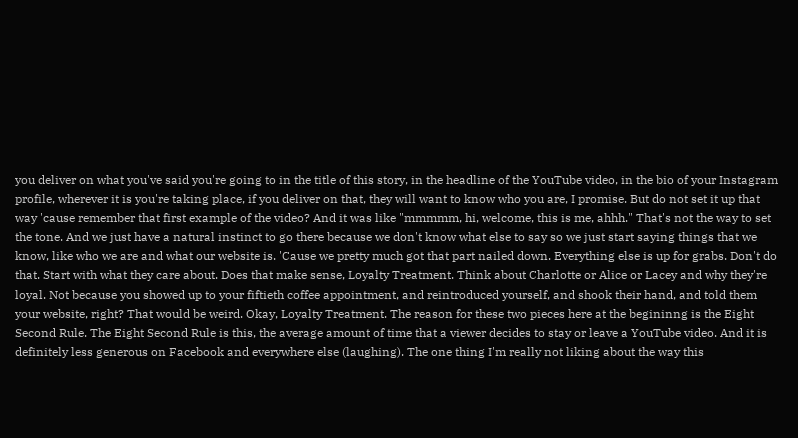you deliver on what you've said you're going to in the title of this story, in the headline of the YouTube video, in the bio of your Instagram profile, wherever it is you're taking place, if you deliver on that, they will want to know who you are, I promise. But do not set it up that way 'cause remember that first example of the video? And it was like "mmmmm, hi, welcome, this is me, ahhh." That's not the way to set the tone. And we just have a natural instinct to go there because we don't know what else to say so we just start saying things that we know, like who we are and what our website is. 'Cause we pretty much got that part nailed down. Everything else is up for grabs. Don't do that. Start with what they care about. Does that make sense, Loyalty Treatment. Think about Charlotte or Alice or Lacey and why they're loyal. Not because you showed up to your fiftieth coffee appointment, and reintroduced yourself, and shook their hand, and told them your website, right? That would be weird. Okay, Loyalty Treatment. The reason for these two pieces here at the begininng is the Eight Second Rule. The Eight Second Rule is this, the average amount of time that a viewer decides to stay or leave a YouTube video. And it is definitely less generous on Facebook and everywhere else (laughing). The one thing I'm really not liking about the way this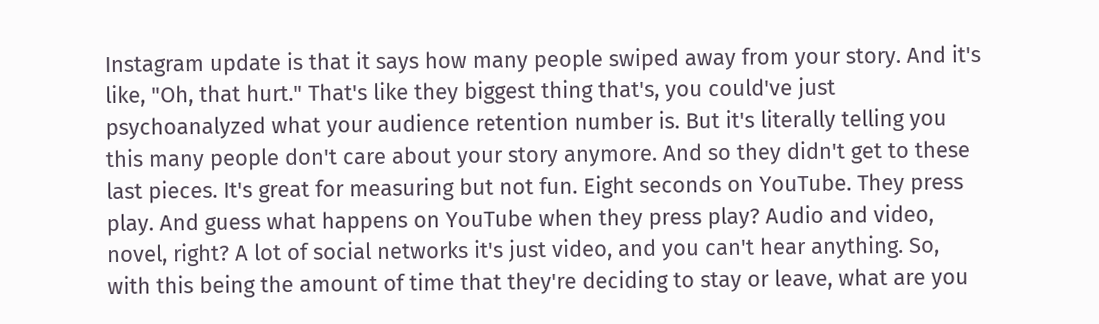Instagram update is that it says how many people swiped away from your story. And it's like, "Oh, that hurt." That's like they biggest thing that's, you could've just psychoanalyzed what your audience retention number is. But it's literally telling you this many people don't care about your story anymore. And so they didn't get to these last pieces. It's great for measuring but not fun. Eight seconds on YouTube. They press play. And guess what happens on YouTube when they press play? Audio and video, novel, right? A lot of social networks it's just video, and you can't hear anything. So, with this being the amount of time that they're deciding to stay or leave, what are you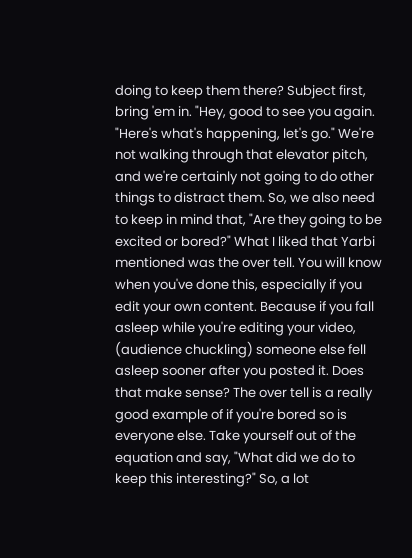doing to keep them there? Subject first, bring 'em in. "Hey, good to see you again. "Here's what's happening, let's go." We're not walking through that elevator pitch, and we're certainly not going to do other things to distract them. So, we also need to keep in mind that, "Are they going to be excited or bored?" What I liked that Yarbi mentioned was the over tell. You will know when you've done this, especially if you edit your own content. Because if you fall asleep while you're editing your video, (audience chuckling) someone else fell asleep sooner after you posted it. Does that make sense? The over tell is a really good example of if you're bored so is everyone else. Take yourself out of the equation and say, "What did we do to keep this interesting?" So, a lot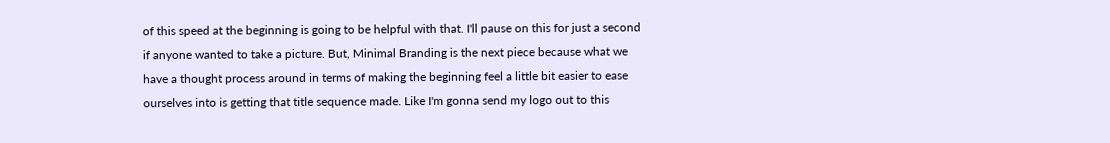of this speed at the beginning is going to be helpful with that. I'll pause on this for just a second if anyone wanted to take a picture. But, Minimal Branding is the next piece because what we have a thought process around in terms of making the beginning feel a little bit easier to ease ourselves into is getting that title sequence made. Like I'm gonna send my logo out to this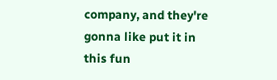company, and they're gonna like put it in this fun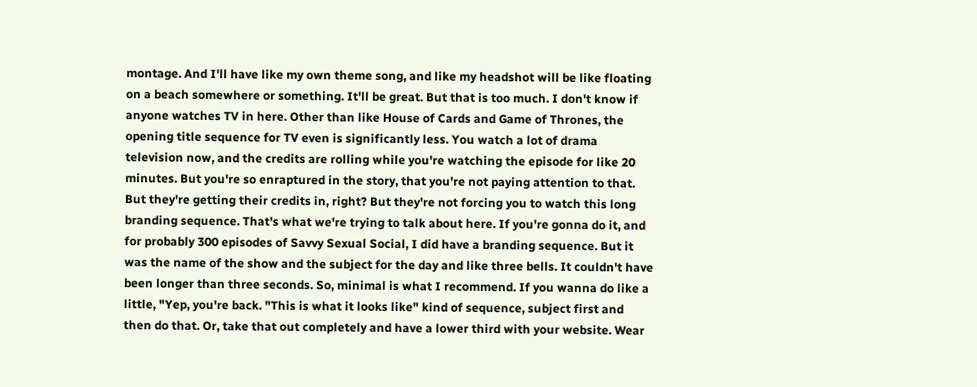montage. And I'll have like my own theme song, and like my headshot will be like floating on a beach somewhere or something. It'll be great. But that is too much. I don't know if anyone watches TV in here. Other than like House of Cards and Game of Thrones, the opening title sequence for TV even is significantly less. You watch a lot of drama television now, and the credits are rolling while you're watching the episode for like 20 minutes. But you're so enraptured in the story, that you're not paying attention to that. But they're getting their credits in, right? But they're not forcing you to watch this long branding sequence. That's what we're trying to talk about here. If you're gonna do it, and for probably 300 episodes of Savvy Sexual Social, I did have a branding sequence. But it was the name of the show and the subject for the day and like three bells. It couldn't have been longer than three seconds. So, minimal is what I recommend. If you wanna do like a little, "Yep, you're back. "This is what it looks like" kind of sequence, subject first and then do that. Or, take that out completely and have a lower third with your website. Wear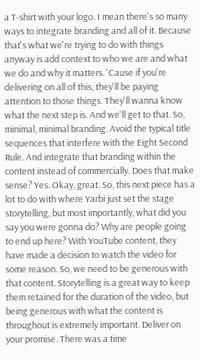a T-shirt with your logo. I mean there's so many ways to integrate branding and all of it. Because that's what we're trying to do with things anyway is add context to who we are and what we do and why it matters. 'Cause if you're delivering on all of this, they'll be paying attention to those things. They'll wanna know what the next step is. And we'll get to that. So, minimal, minimal branding. Avoid the typical title sequences that interfere with the Eight Second Rule. And integrate that branding within the content instead of commercially. Does that make sense? Yes. Okay, great. So, this next piece has a lot to do with where Yarbi just set the stage storytelling, but most importantly, what did you say you were gonna do? Why are people going to end up here? With YouTube content, they have made a decision to watch the video for some reason. So, we need to be generous with that content. Storytelling is a great way to keep them retained for the duration of the video, but being generous with what the content is throughout is extremely important. Deliver on your promise. There was a time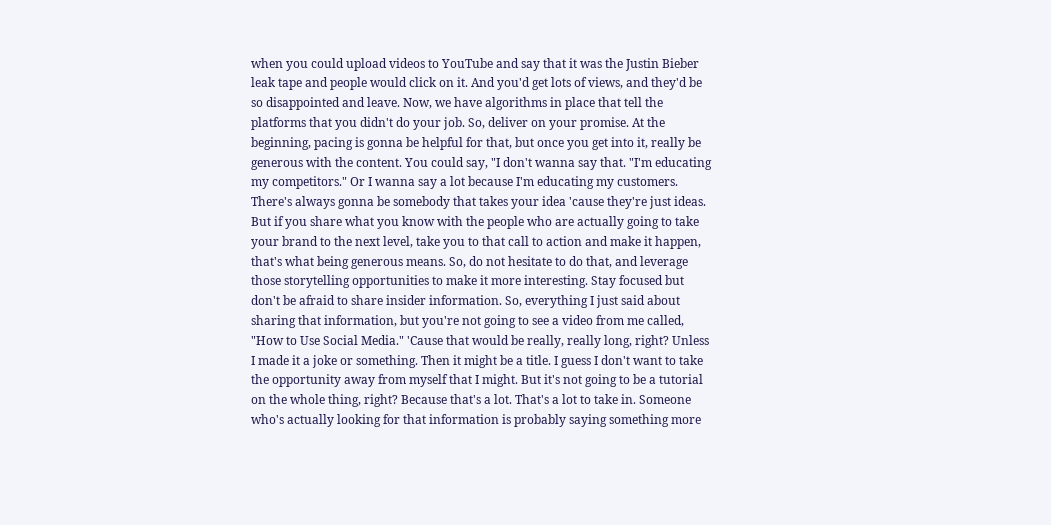when you could upload videos to YouTube and say that it was the Justin Bieber leak tape and people would click on it. And you'd get lots of views, and they'd be so disappointed and leave. Now, we have algorithms in place that tell the platforms that you didn't do your job. So, deliver on your promise. At the beginning, pacing is gonna be helpful for that, but once you get into it, really be generous with the content. You could say, "I don't wanna say that. "I'm educating my competitors." Or I wanna say a lot because I'm educating my customers. There's always gonna be somebody that takes your idea 'cause they're just ideas. But if you share what you know with the people who are actually going to take your brand to the next level, take you to that call to action and make it happen, that's what being generous means. So, do not hesitate to do that, and leverage those storytelling opportunities to make it more interesting. Stay focused but don't be afraid to share insider information. So, everything I just said about sharing that information, but you're not going to see a video from me called, "How to Use Social Media." 'Cause that would be really, really long, right? Unless I made it a joke or something. Then it might be a title. I guess I don't want to take the opportunity away from myself that I might. But it's not going to be a tutorial on the whole thing, right? Because that's a lot. That's a lot to take in. Someone who's actually looking for that information is probably saying something more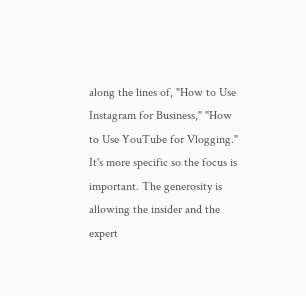along the lines of, "How to Use Instagram for Business," "How to Use YouTube for Vlogging." It's more specific so the focus is important. The generosity is allowing the insider and the expert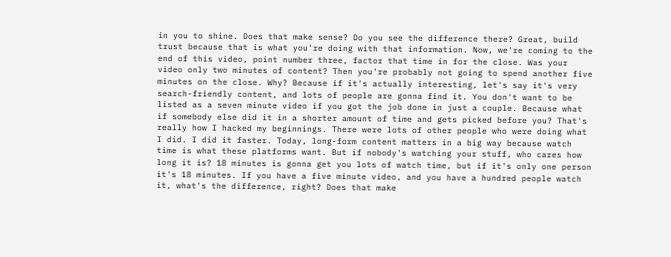in you to shine. Does that make sense? Do you see the difference there? Great, build trust because that is what you're doing with that information. Now, we're coming to the end of this video, point number three, factor that time in for the close. Was your video only two minutes of content? Then you're probably not going to spend another five minutes on the close. Why? Because if it's actually interesting, let's say it's very search-friendly content, and lots of people are gonna find it. You don't want to be listed as a seven minute video if you got the job done in just a couple. Because what if somebody else did it in a shorter amount of time and gets picked before you? That's really how I hacked my beginnings. There were lots of other people who were doing what I did. I did it faster. Today, long-form content matters in a big way because watch time is what these platforms want. But if nobody's watching your stuff, who cares how long it is? 18 minutes is gonna get you lots of watch time, but if it's only one person it's 18 minutes. If you have a five minute video, and you have a hundred people watch it, what's the difference, right? Does that make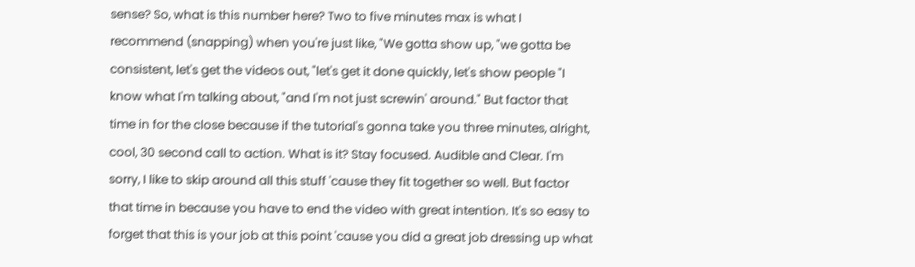sense? So, what is this number here? Two to five minutes max is what I recommend (snapping) when you're just like, "We gotta show up, "we gotta be consistent, let's get the videos out, "let's get it done quickly, let's show people "I know what I'm talking about, "and I'm not just screwin' around." But factor that time in for the close because if the tutorial's gonna take you three minutes, alright, cool, 30 second call to action. What is it? Stay focused. Audible and Clear. I'm sorry, I like to skip around all this stuff 'cause they fit together so well. But factor that time in because you have to end the video with great intention. It's so easy to forget that this is your job at this point 'cause you did a great job dressing up what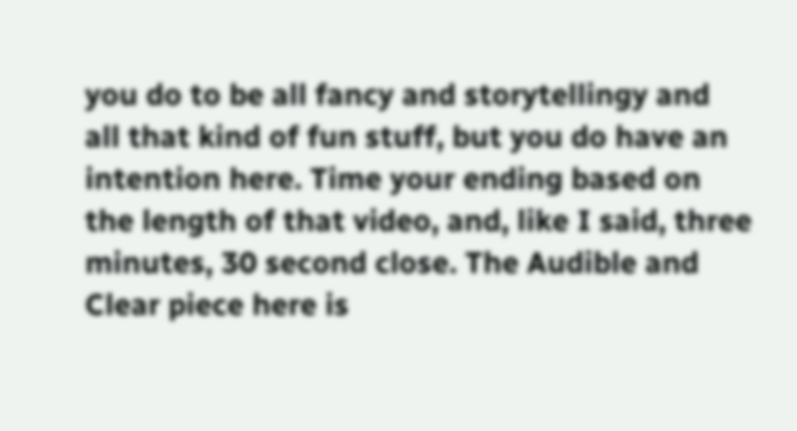you do to be all fancy and storytellingy and all that kind of fun stuff, but you do have an intention here. Time your ending based on the length of that video, and, like I said, three minutes, 30 second close. The Audible and Clear piece here is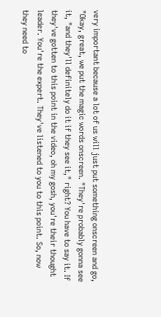very important because a lot of us will just put something onscreen and go, "Okay, great, we put the magic words onscreen. "They're probably gonna see it, "and they'll definitely do it if they see it," right? You have to say it. If they've gotten to this point in the video, oh my gosh, you're their thought leader. You're the expert. They've listened to you to this point. So, now they need to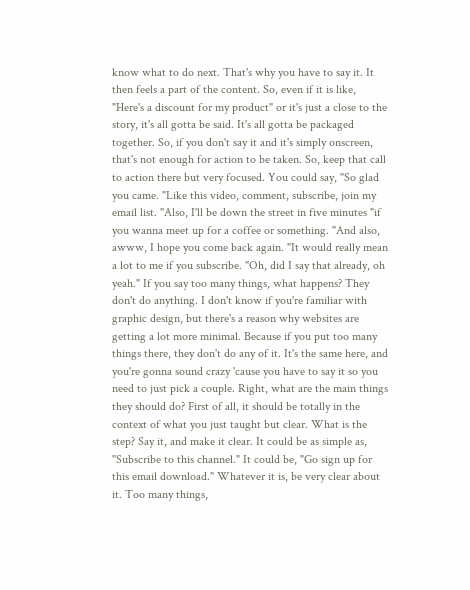know what to do next. That's why you have to say it. It then feels a part of the content. So, even if it is like, "Here's a discount for my product" or it's just a close to the story, it's all gotta be said. It's all gotta be packaged together. So, if you don't say it and it's simply onscreen, that's not enough for action to be taken. So, keep that call to action there but very focused. You could say, "So glad you came. "Like this video, comment, subscribe, join my email list. "Also, I'll be down the street in five minutes "if you wanna meet up for a coffee or something. "And also, awww, I hope you come back again. "It would really mean a lot to me if you subscribe. "Oh, did I say that already, oh yeah." If you say too many things, what happens? They don't do anything. I don't know if you're familiar with graphic design, but there's a reason why websites are getting a lot more minimal. Because if you put too many things there, they don't do any of it. It's the same here, and you're gonna sound crazy 'cause you have to say it so you need to just pick a couple. Right, what are the main things they should do? First of all, it should be totally in the context of what you just taught but clear. What is the step? Say it, and make it clear. It could be as simple as, "Subscribe to this channel." It could be, "Go sign up for this email download." Whatever it is, be very clear about it. Too many things,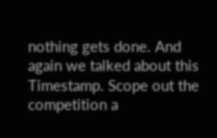nothing gets done. And again we talked about this Timestamp. Scope out the competition a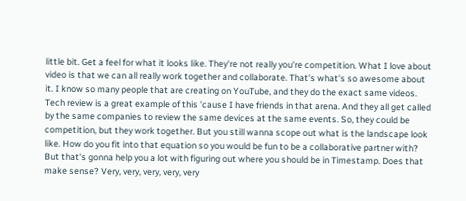little bit. Get a feel for what it looks like. They're not really you're competition. What I love about video is that we can all really work together and collaborate. That's what's so awesome about it. I know so many people that are creating on YouTube, and they do the exact same videos. Tech review is a great example of this 'cause I have friends in that arena. And they all get called by the same companies to review the same devices at the same events. So, they could be competition, but they work together. But you still wanna scope out what is the landscape look like. How do you fit into that equation so you would be fun to be a collaborative partner with? But that's gonna help you a lot with figuring out where you should be in Timestamp. Does that make sense? Very, very, very, very, very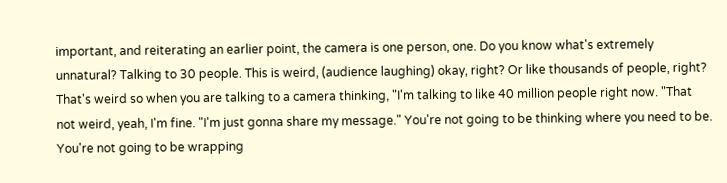important, and reiterating an earlier point, the camera is one person, one. Do you know what's extremely unnatural? Talking to 30 people. This is weird, (audience laughing) okay, right? Or like thousands of people, right? That's weird so when you are talking to a camera thinking, "I'm talking to like 40 million people right now. "That not weird, yeah, I'm fine. "I'm just gonna share my message." You're not going to be thinking where you need to be. You're not going to be wrapping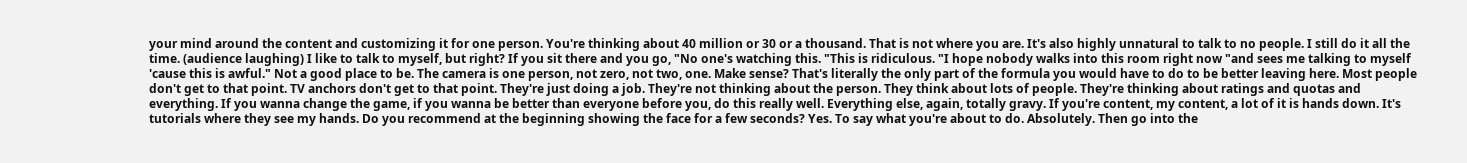your mind around the content and customizing it for one person. You're thinking about 40 million or 30 or a thousand. That is not where you are. It's also highly unnatural to talk to no people. I still do it all the time. (audience laughing) I like to talk to myself, but right? If you sit there and you go, "No one's watching this. "This is ridiculous. "I hope nobody walks into this room right now "and sees me talking to myself 'cause this is awful." Not a good place to be. The camera is one person, not zero, not two, one. Make sense? That's literally the only part of the formula you would have to do to be better leaving here. Most people don't get to that point. TV anchors don't get to that point. They're just doing a job. They're not thinking about the person. They think about lots of people. They're thinking about ratings and quotas and everything. If you wanna change the game, if you wanna be better than everyone before you, do this really well. Everything else, again, totally gravy. If you're content, my content, a lot of it is hands down. It's tutorials where they see my hands. Do you recommend at the beginning showing the face for a few seconds? Yes. To say what you're about to do. Absolutely. Then go into the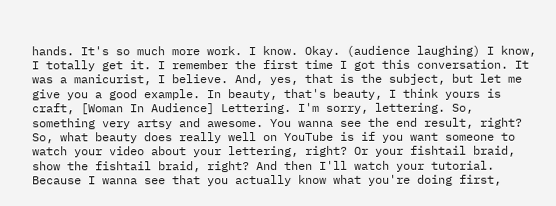hands. It's so much more work. I know. Okay. (audience laughing) I know, I totally get it. I remember the first time I got this conversation. It was a manicurist, I believe. And, yes, that is the subject, but let me give you a good example. In beauty, that's beauty, I think yours is craft, [Woman In Audience] Lettering. I'm sorry, lettering. So, something very artsy and awesome. You wanna see the end result, right? So, what beauty does really well on YouTube is if you want someone to watch your video about your lettering, right? Or your fishtail braid, show the fishtail braid, right? And then I'll watch your tutorial. Because I wanna see that you actually know what you're doing first,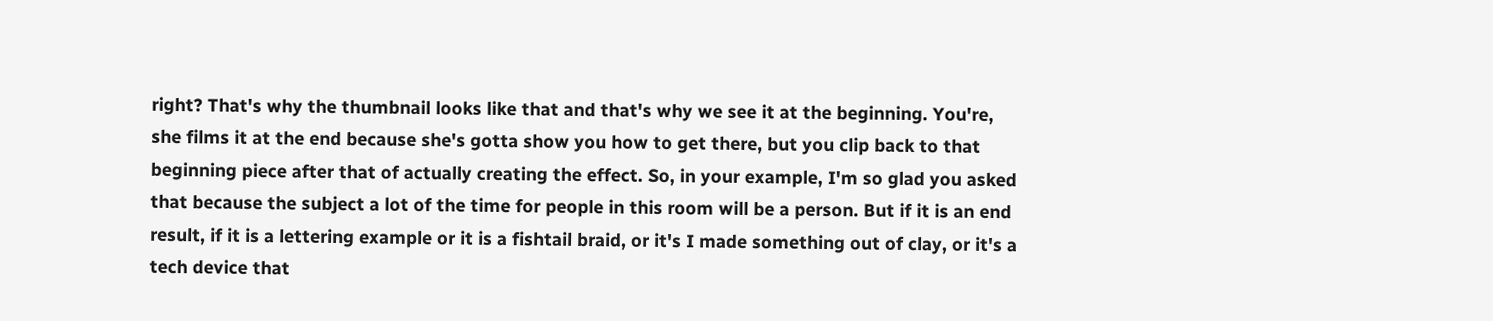right? That's why the thumbnail looks like that and that's why we see it at the beginning. You're, she films it at the end because she's gotta show you how to get there, but you clip back to that beginning piece after that of actually creating the effect. So, in your example, I'm so glad you asked that because the subject a lot of the time for people in this room will be a person. But if it is an end result, if it is a lettering example or it is a fishtail braid, or it's I made something out of clay, or it's a tech device that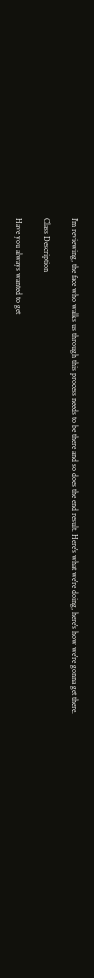I'm reviewing, the face who walks us through this process needs to be there and so does the end result. Here's what we're doing, here's how we're gonna get there.

Class Description

Have you always wanted to get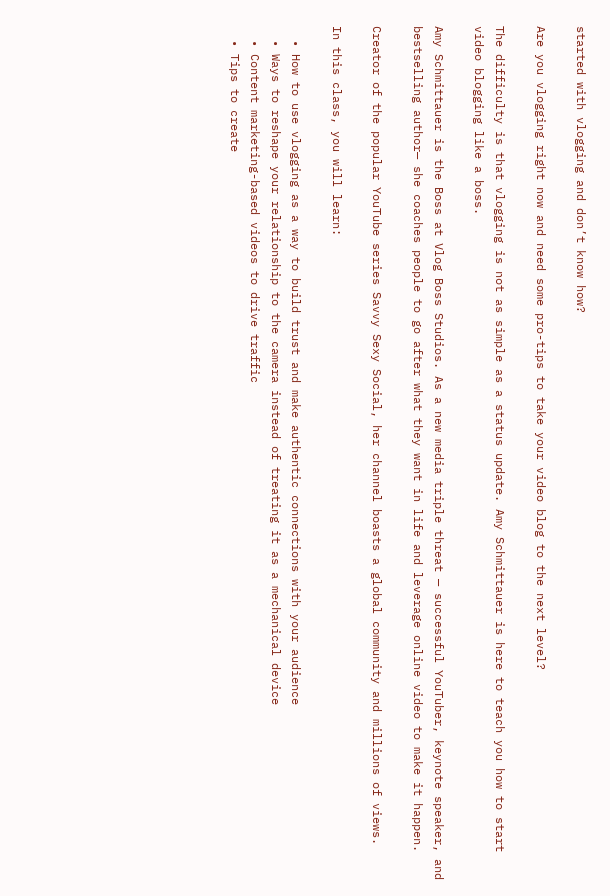started with vlogging and don’t know how?

Are you vlogging right now and need some pro-tips to take your video blog to the next level?

The difficulty is that vlogging is not as simple as a status update. Amy Schmittauer is here to teach you how to start video blogging like a boss.

Amy Schmittauer is the Boss at Vlog Boss Studios. As a new media triple threat — successful YouTuber, keynote speaker, and bestselling author— she coaches people to go after what they want in life and leverage online video to make it happen.

Creator of the popular YouTube series Savvy Sexy Social, her channel boasts a global community and millions of views.

In this class, you will learn:

  • How to use vlogging as a way to build trust and make authentic connections with your audience
  • Ways to reshape your relationship to the camera instead of treating it as a mechanical device
  • Content marketing-based videos to drive traffic
  • Tips to create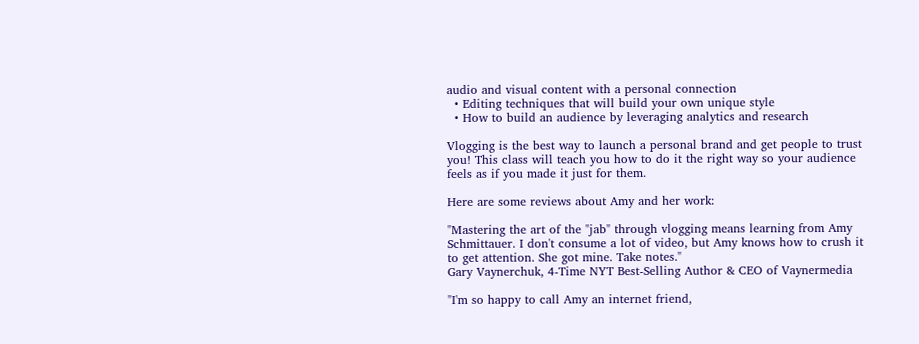audio and visual content with a personal connection
  • Editing techniques that will build your own unique style
  • How to build an audience by leveraging analytics and research

Vlogging is the best way to launch a personal brand and get people to trust you! This class will teach you how to do it the right way so your audience feels as if you made it just for them.

Here are some reviews about Amy and her work:

"Mastering the art of the "jab" through vlogging means learning from Amy Schmittauer. I don't consume a lot of video, but Amy knows how to crush it to get attention. She got mine. Take notes."
Gary Vaynerchuk, 4-Time NYT Best-Selling Author & CEO of Vaynermedia

"I'm so happy to call Amy an internet friend,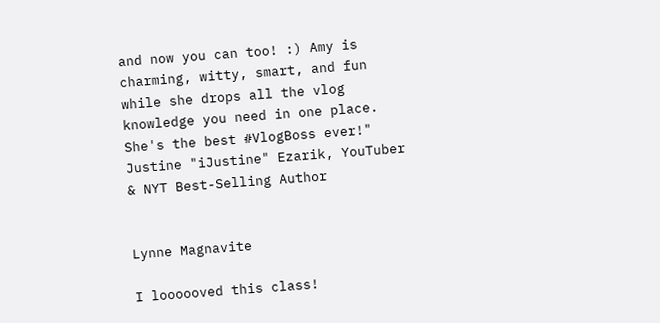and now you can too! :) Amy is charming, witty, smart, and fun while she drops all the vlog knowledge you need in one place. She's the best #VlogBoss ever!"
Justine "iJustine" Ezarik, YouTuber & NYT Best-Selling Author


Lynne Magnavite

I loooooved this class!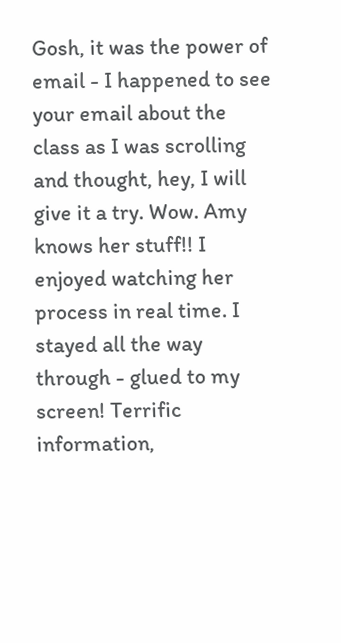Gosh, it was the power of email - I happened to see your email about the class as I was scrolling and thought, hey, I will give it a try. Wow. Amy knows her stuff!! I enjoyed watching her process in real time. I stayed all the way through - glued to my screen! Terrific information,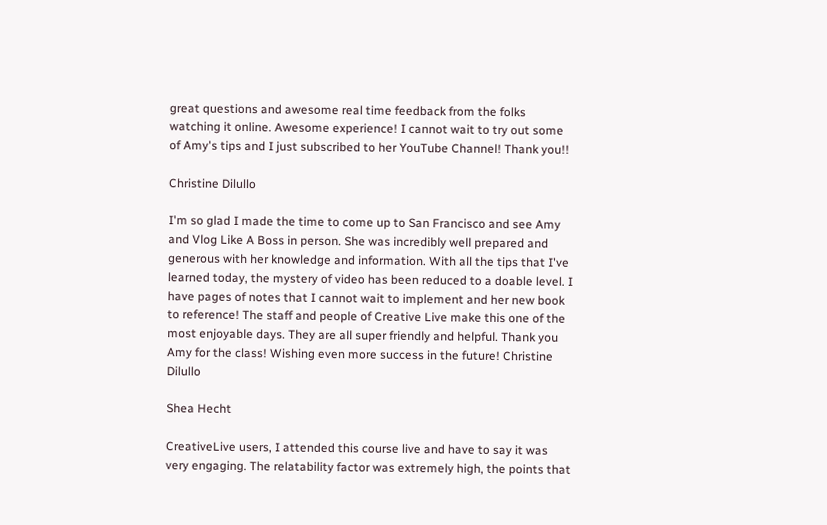great questions and awesome real time feedback from the folks watching it online. Awesome experience! I cannot wait to try out some of Amy's tips and I just subscribed to her YouTube Channel! Thank you!!

Christine Dilullo

I'm so glad I made the time to come up to San Francisco and see Amy and Vlog Like A Boss in person. She was incredibly well prepared and generous with her knowledge and information. With all the tips that I've learned today, the mystery of video has been reduced to a doable level. I have pages of notes that I cannot wait to implement and her new book to reference! The staff and people of Creative Live make this one of the most enjoyable days. They are all super friendly and helpful. Thank you Amy for the class! Wishing even more success in the future! Christine Dilullo

Shea Hecht

CreativeLive users, I attended this course live and have to say it was very engaging. The relatability factor was extremely high, the points that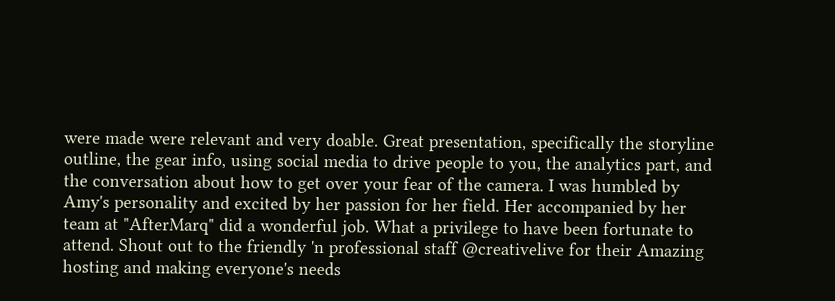were made were relevant and very doable. Great presentation, specifically the storyline outline, the gear info, using social media to drive people to you, the analytics part, and the conversation about how to get over your fear of the camera. I was humbled by Amy's personality and excited by her passion for her field. Her accompanied by her team at "AfterMarq" did a wonderful job. What a privilege to have been fortunate to attend. Shout out to the friendly 'n professional staff @creativelive for their Amazing hosting and making everyone's needs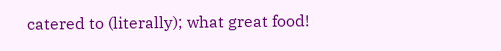catered to (literally); what great food!